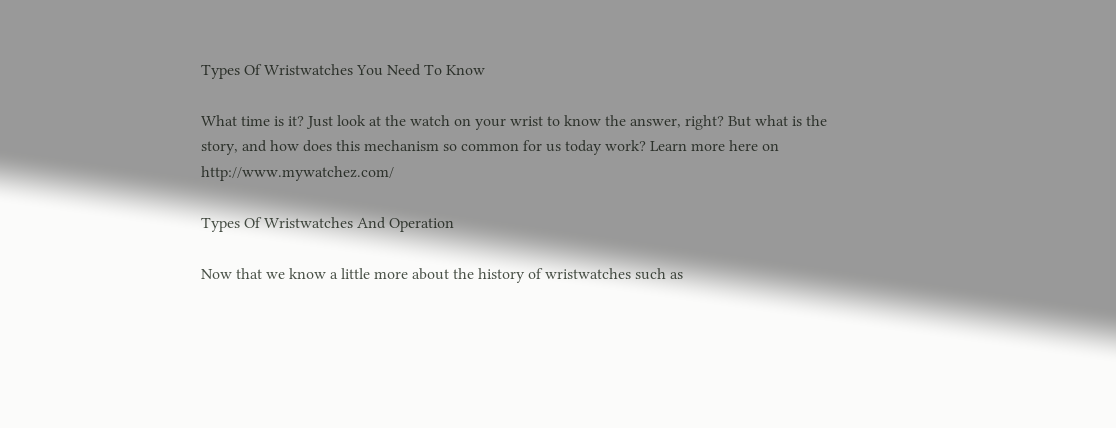Types Of Wristwatches You Need To Know

What time is it? Just look at the watch on your wrist to know the answer, right? But what is the story, and how does this mechanism so common for us today work? Learn more here on http://www.mywatchez.com/

Types Of Wristwatches And Operation

Now that we know a little more about the history of wristwatches such as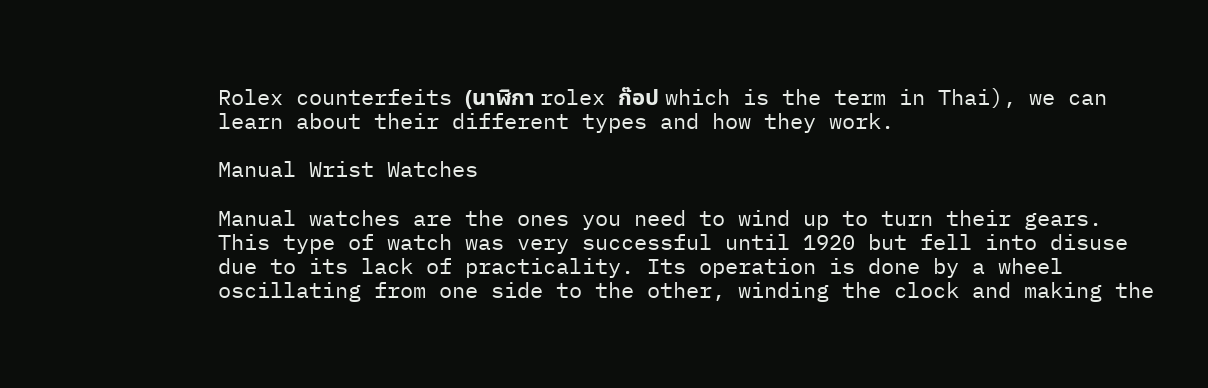Rolex counterfeits (นาฬิกา rolex ก๊อป which is the term in Thai), we can learn about their different types and how they work.

Manual Wrist Watches

Manual watches are the ones you need to wind up to turn their gears. This type of watch was very successful until 1920 but fell into disuse due to its lack of practicality. Its operation is done by a wheel oscillating from one side to the other, winding the clock and making the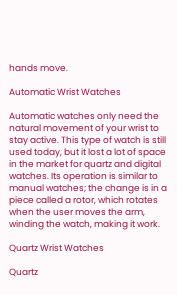hands move.

Automatic Wrist Watches

Automatic watches only need the natural movement of your wrist to stay active. This type of watch is still used today, but it lost a lot of space in the market for quartz and digital watches. Its operation is similar to manual watches; the change is in a piece called a rotor, which rotates when the user moves the arm, winding the watch, making it work.

Quartz Wrist Watches

Quartz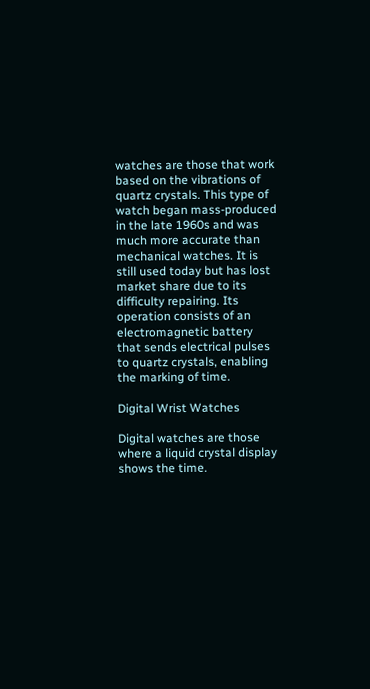watches are those that work based on the vibrations of quartz crystals. This type of watch began mass-produced in the late 1960s and was much more accurate than mechanical watches. It is still used today but has lost market share due to its difficulty repairing. Its operation consists of an electromagnetic battery that sends electrical pulses to quartz crystals, enabling the marking of time.

Digital Wrist Watches

Digital watches are those where a liquid crystal display shows the time.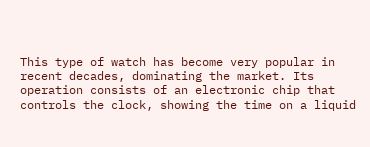This type of watch has become very popular in recent decades, dominating the market. Its operation consists of an electronic chip that controls the clock, showing the time on a liquid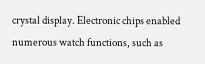crystal display. Electronic chips enabled numerous watch functions, such as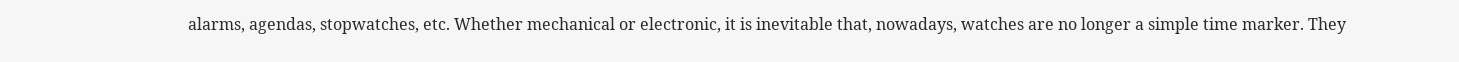alarms, agendas, stopwatches, etc. Whether mechanical or electronic, it is inevitable that, nowadays, watches are no longer a simple time marker. They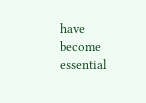have become essential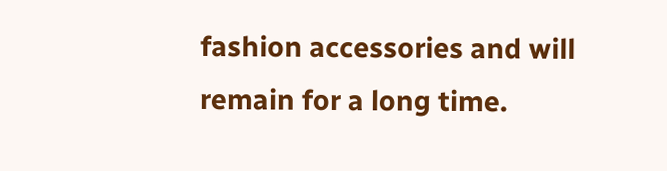fashion accessories and will remain for a long time.